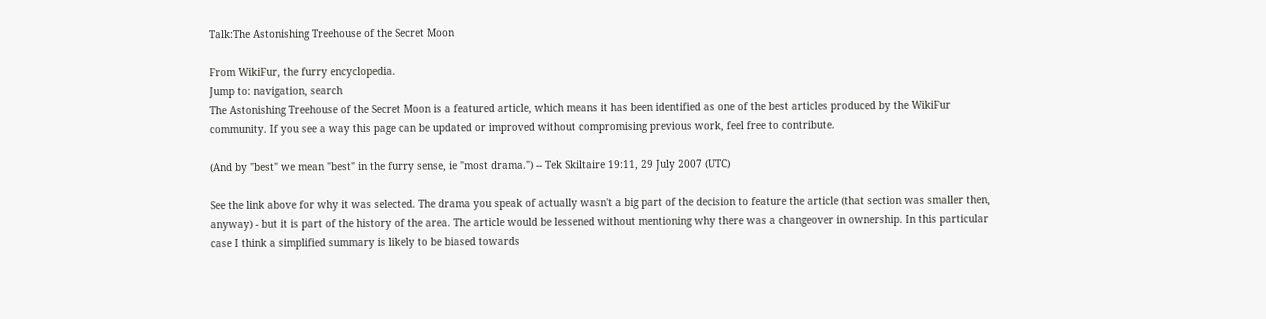Talk:The Astonishing Treehouse of the Secret Moon

From WikiFur, the furry encyclopedia.
Jump to: navigation, search
The Astonishing Treehouse of the Secret Moon is a featured article, which means it has been identified as one of the best articles produced by the WikiFur community. If you see a way this page can be updated or improved without compromising previous work, feel free to contribute.

(And by "best" we mean "best" in the furry sense, ie "most drama.") -- Tek Skiltaire 19:11, 29 July 2007 (UTC)

See the link above for why it was selected. The drama you speak of actually wasn't a big part of the decision to feature the article (that section was smaller then, anyway) - but it is part of the history of the area. The article would be lessened without mentioning why there was a changeover in ownership. In this particular case I think a simplified summary is likely to be biased towards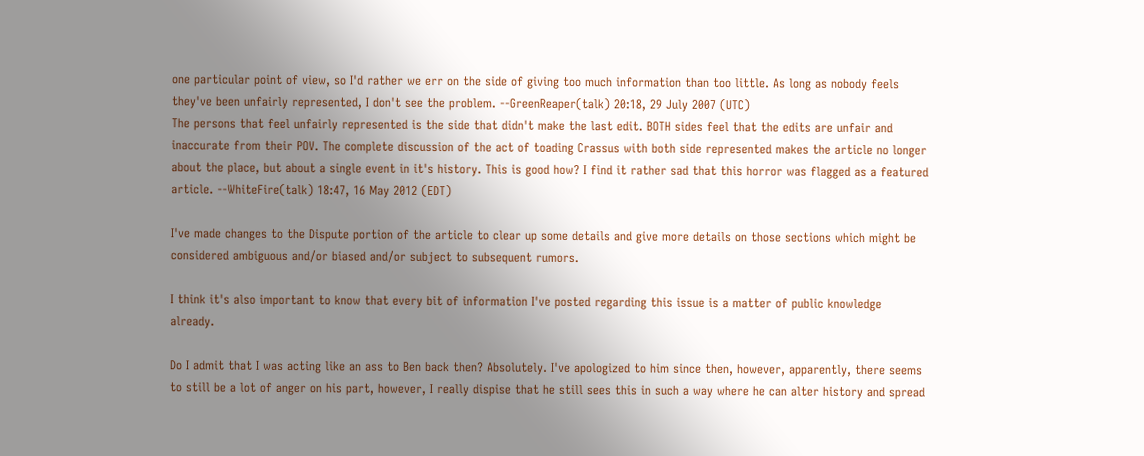one particular point of view, so I'd rather we err on the side of giving too much information than too little. As long as nobody feels they've been unfairly represented, I don't see the problem. --GreenReaper(talk) 20:18, 29 July 2007 (UTC)
The persons that feel unfairly represented is the side that didn't make the last edit. BOTH sides feel that the edits are unfair and inaccurate from their POV. The complete discussion of the act of toading Crassus with both side represented makes the article no longer about the place, but about a single event in it's history. This is good how? I find it rather sad that this horror was flagged as a featured article. --WhiteFire(talk) 18:47, 16 May 2012 (EDT)

I've made changes to the Dispute portion of the article to clear up some details and give more details on those sections which might be considered ambiguous and/or biased and/or subject to subsequent rumors.

I think it's also important to know that every bit of information I've posted regarding this issue is a matter of public knowledge already.

Do I admit that I was acting like an ass to Ben back then? Absolutely. I've apologized to him since then, however, apparently, there seems to still be a lot of anger on his part, however, I really dispise that he still sees this in such a way where he can alter history and spread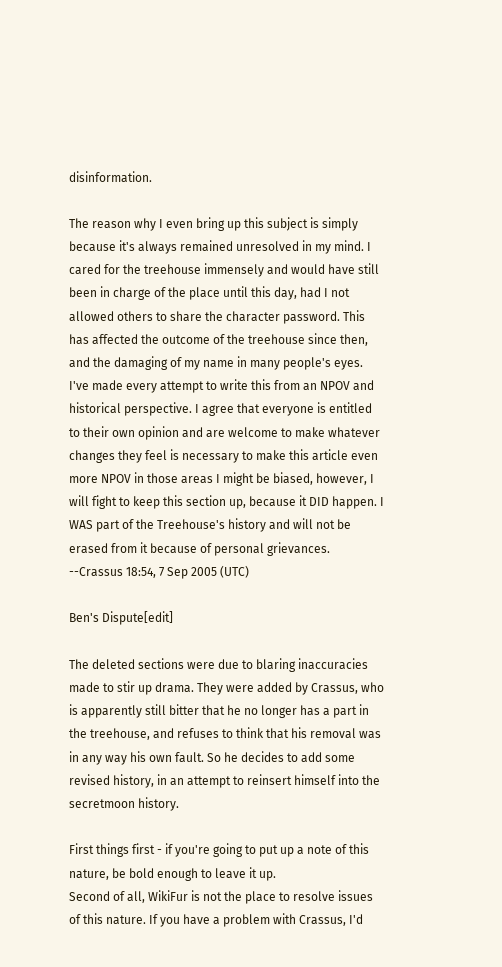disinformation.

The reason why I even bring up this subject is simply because it's always remained unresolved in my mind. I cared for the treehouse immensely and would have still been in charge of the place until this day, had I not allowed others to share the character password. This has affected the outcome of the treehouse since then, and the damaging of my name in many people's eyes. I've made every attempt to write this from an NPOV and historical perspective. I agree that everyone is entitled to their own opinion and are welcome to make whatever changes they feel is necessary to make this article even more NPOV in those areas I might be biased, however, I will fight to keep this section up, because it DID happen. I WAS part of the Treehouse's history and will not be erased from it because of personal grievances. --Crassus 18:54, 7 Sep 2005 (UTC)

Ben's Dispute[edit]

The deleted sections were due to blaring inaccuracies made to stir up drama. They were added by Crassus, who is apparently still bitter that he no longer has a part in the treehouse, and refuses to think that his removal was in any way his own fault. So he decides to add some revised history, in an attempt to reinsert himself into the secretmoon history.

First things first - if you're going to put up a note of this nature, be bold enough to leave it up.
Second of all, WikiFur is not the place to resolve issues of this nature. If you have a problem with Crassus, I'd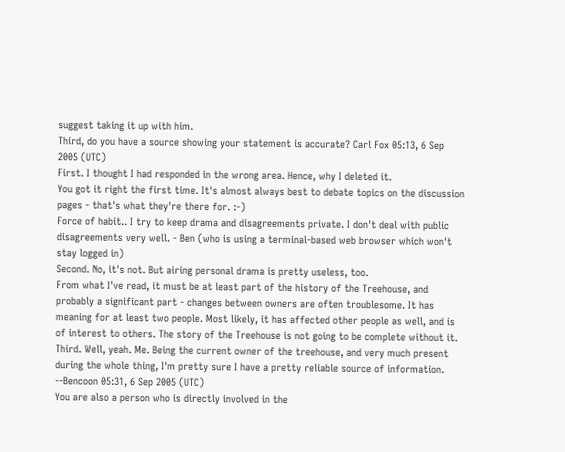suggest taking it up with him.
Third, do you have a source showing your statement is accurate? Carl Fox 05:13, 6 Sep 2005 (UTC)
First. I thought I had responded in the wrong area. Hence, why I deleted it.
You got it right the first time. It's almost always best to debate topics on the discussion pages - that's what they're there for. :-)
Force of habit.. I try to keep drama and disagreements private. I don't deal with public disagreements very well. - Ben (who is using a terminal-based web browser which won't stay logged in)
Second. No, it's not. But airing personal drama is pretty useless, too.
From what I've read, it must be at least part of the history of the Treehouse, and probably a significant part - changes between owners are often troublesome. It has meaning for at least two people. Most likely, it has affected other people as well, and is of interest to others. The story of the Treehouse is not going to be complete without it.
Third. Well, yeah. Me. Being the current owner of the treehouse, and very much present during the whole thing, I'm pretty sure I have a pretty reliable source of information. --Bencoon 05:31, 6 Sep 2005 (UTC)
You are also a person who is directly involved in the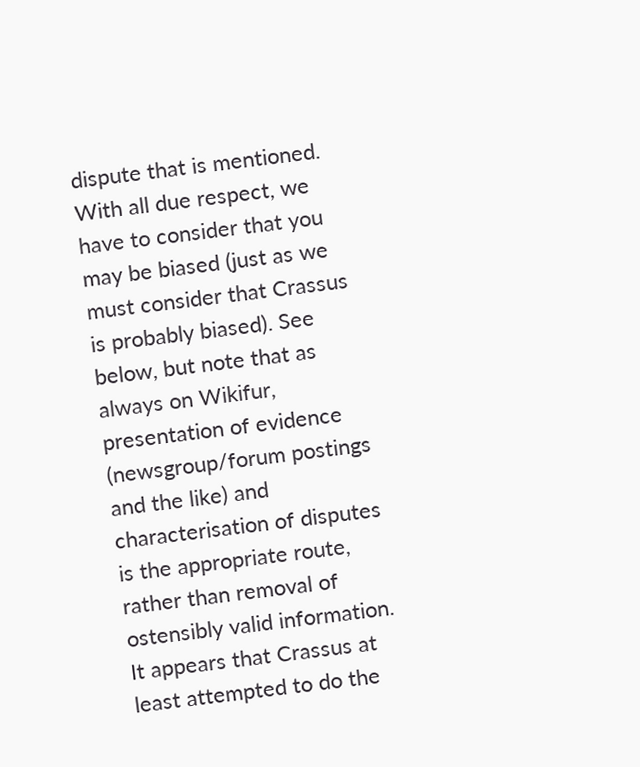dispute that is mentioned. With all due respect, we have to consider that you may be biased (just as we must consider that Crassus is probably biased). See below, but note that as always on Wikifur, presentation of evidence (newsgroup/forum postings and the like) and characterisation of disputes is the appropriate route, rather than removal of ostensibly valid information. It appears that Crassus at least attempted to do the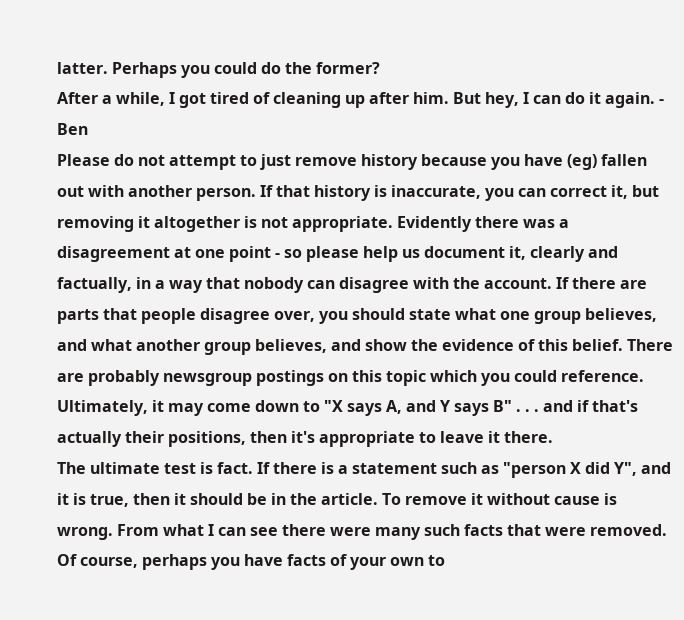latter. Perhaps you could do the former?
After a while, I got tired of cleaning up after him. But hey, I can do it again. - Ben
Please do not attempt to just remove history because you have (eg) fallen out with another person. If that history is inaccurate, you can correct it, but removing it altogether is not appropriate. Evidently there was a disagreement at one point - so please help us document it, clearly and factually, in a way that nobody can disagree with the account. If there are parts that people disagree over, you should state what one group believes, and what another group believes, and show the evidence of this belief. There are probably newsgroup postings on this topic which you could reference. Ultimately, it may come down to "X says A, and Y says B" . . . and if that's actually their positions, then it's appropriate to leave it there.
The ultimate test is fact. If there is a statement such as "person X did Y", and it is true, then it should be in the article. To remove it without cause is wrong. From what I can see there were many such facts that were removed. Of course, perhaps you have facts of your own to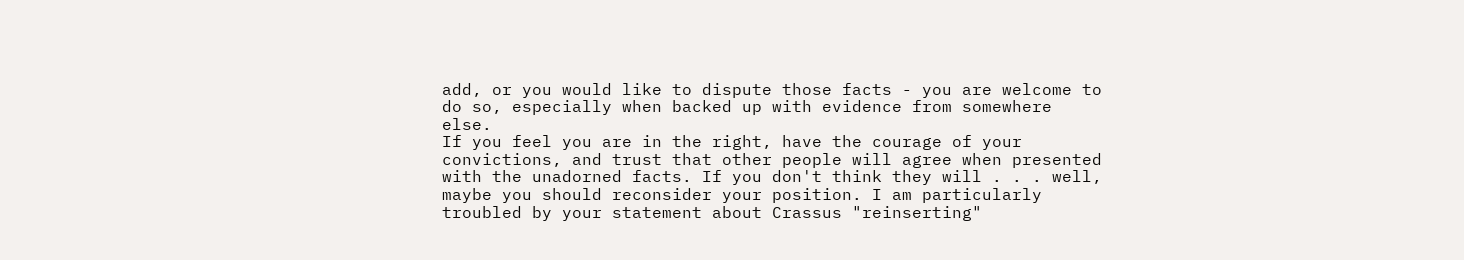add, or you would like to dispute those facts - you are welcome to do so, especially when backed up with evidence from somewhere else.
If you feel you are in the right, have the courage of your convictions, and trust that other people will agree when presented with the unadorned facts. If you don't think they will . . . well, maybe you should reconsider your position. I am particularly troubled by your statement about Crassus "reinserting"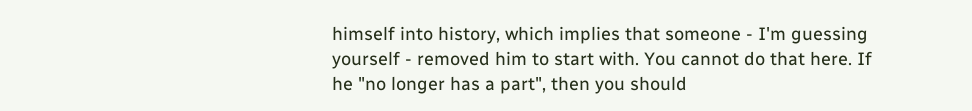himself into history, which implies that someone - I'm guessing yourself - removed him to start with. You cannot do that here. If he "no longer has a part", then you should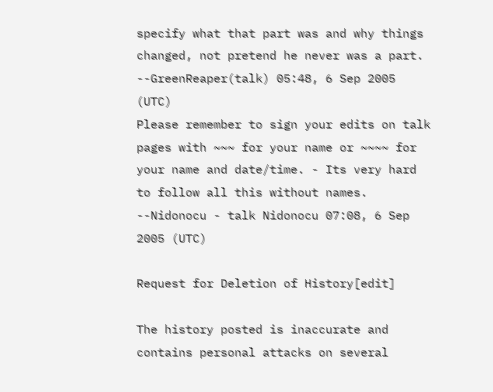specify what that part was and why things changed, not pretend he never was a part. --GreenReaper(talk) 05:48, 6 Sep 2005 (UTC)
Please remember to sign your edits on talk pages with ~~~ for your name or ~~~~ for your name and date/time. - Its very hard to follow all this without names. --Nidonocu - talk Nidonocu 07:08, 6 Sep 2005 (UTC)

Request for Deletion of History[edit]

The history posted is inaccurate and contains personal attacks on several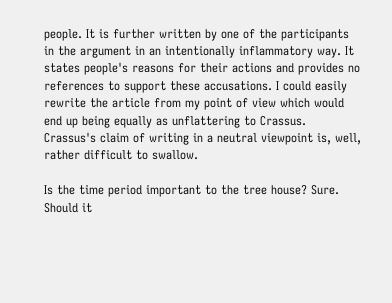people. It is further written by one of the participants in the argument in an intentionally inflammatory way. It states people's reasons for their actions and provides no references to support these accusations. I could easily rewrite the article from my point of view which would end up being equally as unflattering to Crassus. Crassus's claim of writing in a neutral viewpoint is, well, rather difficult to swallow.

Is the time period important to the tree house? Sure. Should it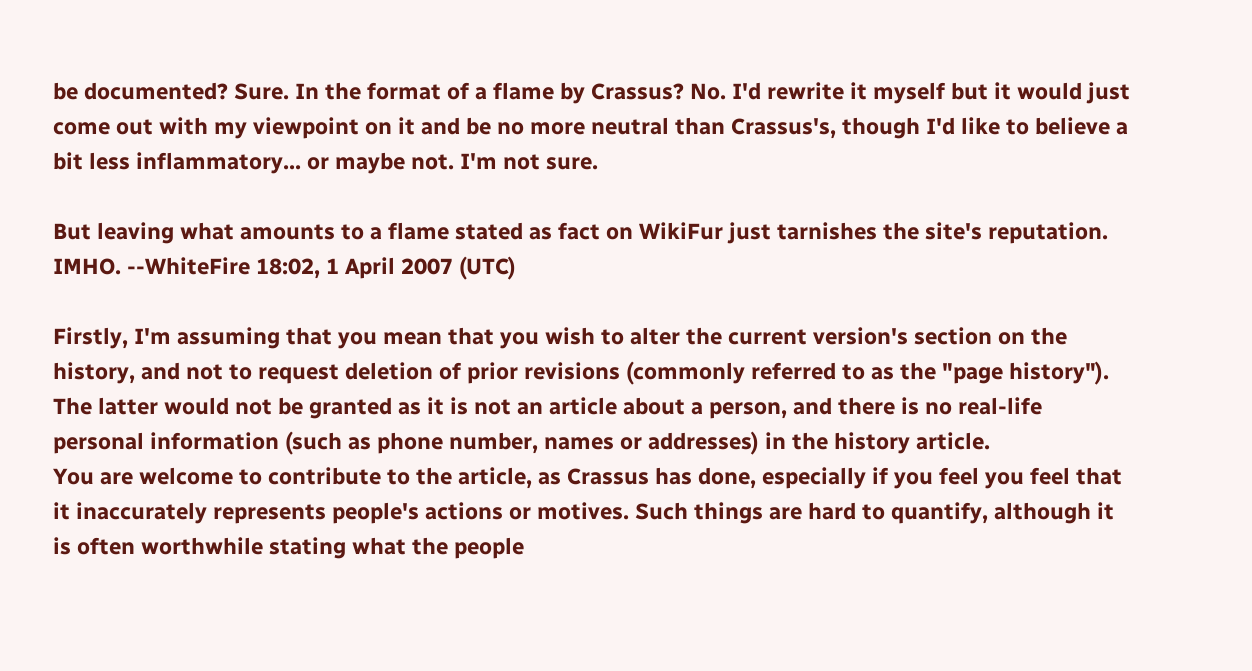be documented? Sure. In the format of a flame by Crassus? No. I'd rewrite it myself but it would just come out with my viewpoint on it and be no more neutral than Crassus's, though I'd like to believe a bit less inflammatory... or maybe not. I'm not sure.

But leaving what amounts to a flame stated as fact on WikiFur just tarnishes the site's reputation. IMHO. --WhiteFire 18:02, 1 April 2007 (UTC)

Firstly, I'm assuming that you mean that you wish to alter the current version's section on the history, and not to request deletion of prior revisions (commonly referred to as the "page history"). The latter would not be granted as it is not an article about a person, and there is no real-life personal information (such as phone number, names or addresses) in the history article.
You are welcome to contribute to the article, as Crassus has done, especially if you feel you feel that it inaccurately represents people's actions or motives. Such things are hard to quantify, although it is often worthwhile stating what the people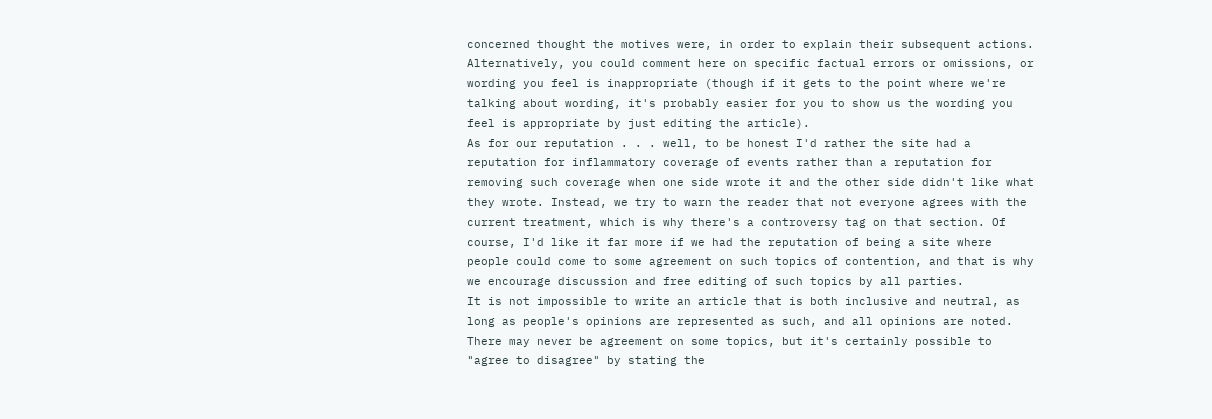concerned thought the motives were, in order to explain their subsequent actions. Alternatively, you could comment here on specific factual errors or omissions, or wording you feel is inappropriate (though if it gets to the point where we're talking about wording, it's probably easier for you to show us the wording you feel is appropriate by just editing the article).
As for our reputation . . . well, to be honest I'd rather the site had a reputation for inflammatory coverage of events rather than a reputation for removing such coverage when one side wrote it and the other side didn't like what they wrote. Instead, we try to warn the reader that not everyone agrees with the current treatment, which is why there's a controversy tag on that section. Of course, I'd like it far more if we had the reputation of being a site where people could come to some agreement on such topics of contention, and that is why we encourage discussion and free editing of such topics by all parties.
It is not impossible to write an article that is both inclusive and neutral, as long as people's opinions are represented as such, and all opinions are noted. There may never be agreement on some topics, but it's certainly possible to "agree to disagree" by stating the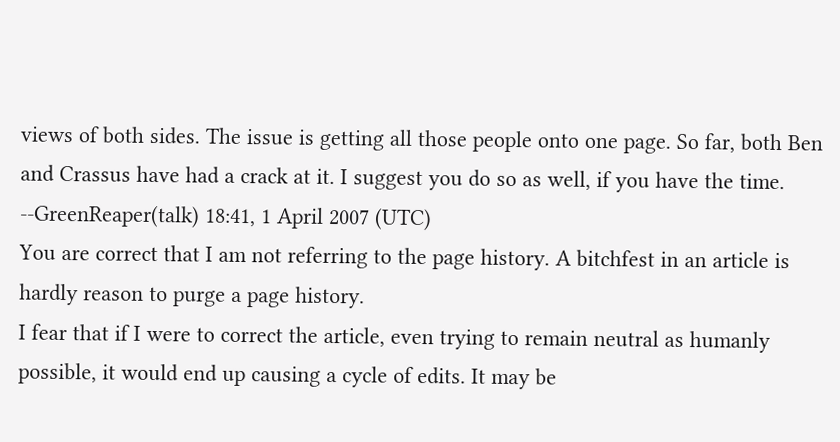views of both sides. The issue is getting all those people onto one page. So far, both Ben and Crassus have had a crack at it. I suggest you do so as well, if you have the time. --GreenReaper(talk) 18:41, 1 April 2007 (UTC)
You are correct that I am not referring to the page history. A bitchfest in an article is hardly reason to purge a page history.
I fear that if I were to correct the article, even trying to remain neutral as humanly possible, it would end up causing a cycle of edits. It may be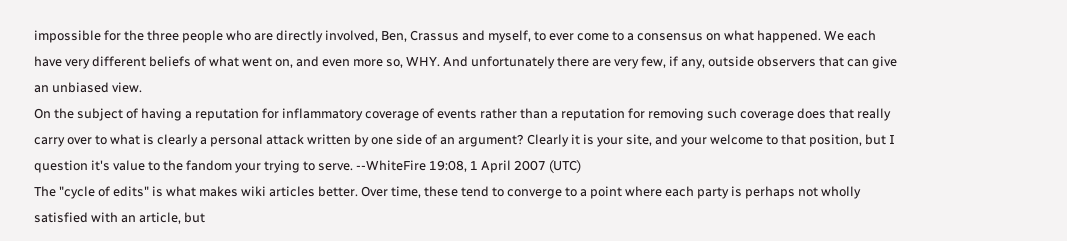impossible for the three people who are directly involved, Ben, Crassus and myself, to ever come to a consensus on what happened. We each have very different beliefs of what went on, and even more so, WHY. And unfortunately there are very few, if any, outside observers that can give an unbiased view.
On the subject of having a reputation for inflammatory coverage of events rather than a reputation for removing such coverage does that really carry over to what is clearly a personal attack written by one side of an argument? Clearly it is your site, and your welcome to that position, but I question it's value to the fandom your trying to serve. --WhiteFire 19:08, 1 April 2007 (UTC)
The "cycle of edits" is what makes wiki articles better. Over time, these tend to converge to a point where each party is perhaps not wholly satisfied with an article, but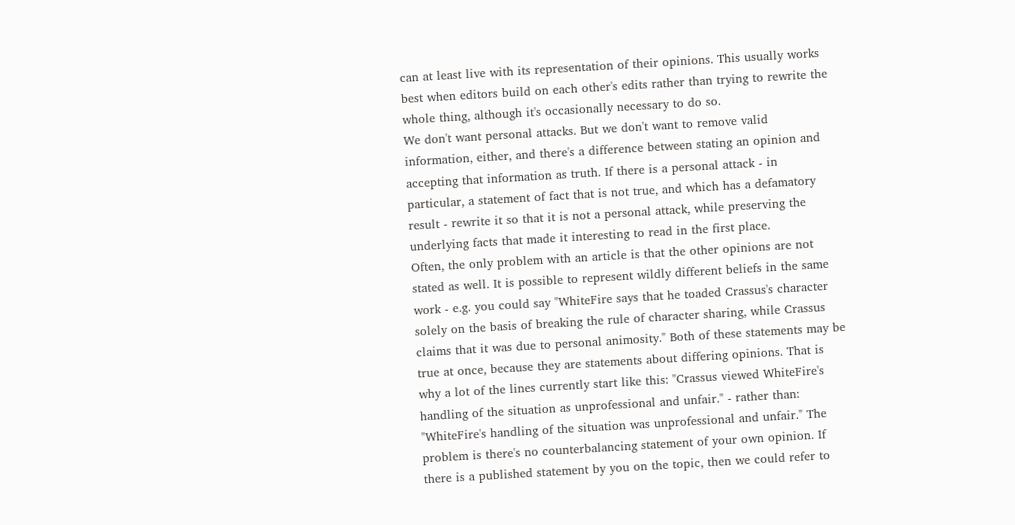can at least live with its representation of their opinions. This usually works best when editors build on each other's edits rather than trying to rewrite the whole thing, although it's occasionally necessary to do so.
We don't want personal attacks. But we don't want to remove valid information, either, and there's a difference between stating an opinion and accepting that information as truth. If there is a personal attack - in particular, a statement of fact that is not true, and which has a defamatory result - rewrite it so that it is not a personal attack, while preserving the underlying facts that made it interesting to read in the first place.
Often, the only problem with an article is that the other opinions are not stated as well. It is possible to represent wildly different beliefs in the same work - e.g. you could say "WhiteFire says that he toaded Crassus's character solely on the basis of breaking the rule of character sharing, while Crassus claims that it was due to personal animosity." Both of these statements may be true at once, because they are statements about differing opinions. That is why a lot of the lines currently start like this: "Crassus viewed WhiteFire's handling of the situation as unprofessional and unfair." - rather than: "WhiteFire's handling of the situation was unprofessional and unfair." The problem is there's no counterbalancing statement of your own opinion. If there is a published statement by you on the topic, then we could refer to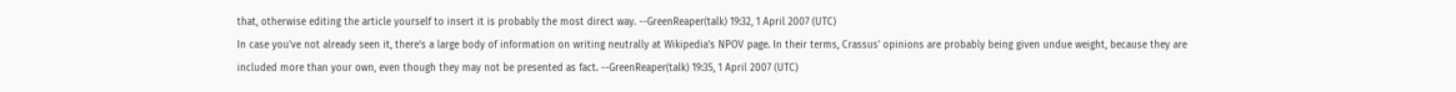that, otherwise editing the article yourself to insert it is probably the most direct way. --GreenReaper(talk) 19:32, 1 April 2007 (UTC)
In case you've not already seen it, there's a large body of information on writing neutrally at Wikipedia's NPOV page. In their terms, Crassus' opinions are probably being given undue weight, because they are included more than your own, even though they may not be presented as fact. --GreenReaper(talk) 19:35, 1 April 2007 (UTC)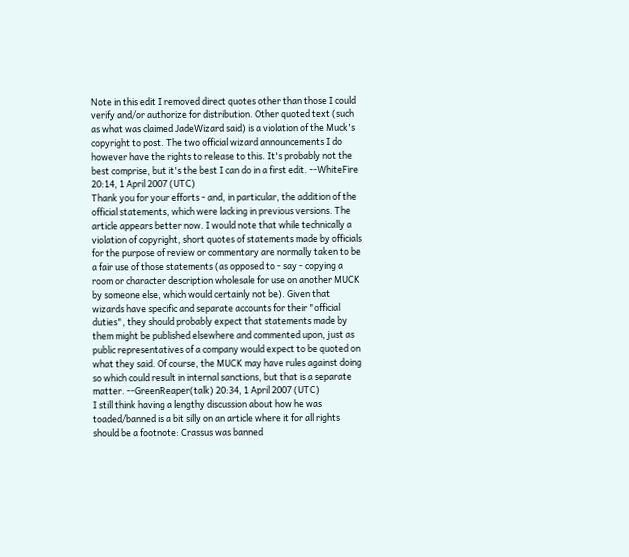Note in this edit I removed direct quotes other than those I could verify and/or authorize for distribution. Other quoted text (such as what was claimed JadeWizard said) is a violation of the Muck's copyright to post. The two official wizard announcements I do however have the rights to release to this. It's probably not the best comprise, but it's the best I can do in a first edit. --WhiteFire 20:14, 1 April 2007 (UTC)
Thank you for your efforts - and, in particular, the addition of the official statements, which were lacking in previous versions. The article appears better now. I would note that while technically a violation of copyright, short quotes of statements made by officials for the purpose of review or commentary are normally taken to be a fair use of those statements (as opposed to - say - copying a room or character description wholesale for use on another MUCK by someone else, which would certainly not be). Given that wizards have specific and separate accounts for their "official duties", they should probably expect that statements made by them might be published elsewhere and commented upon, just as public representatives of a company would expect to be quoted on what they said. Of course, the MUCK may have rules against doing so which could result in internal sanctions, but that is a separate matter. --GreenReaper(talk) 20:34, 1 April 2007 (UTC)
I still think having a lengthy discussion about how he was toaded/banned is a bit silly on an article where it for all rights should be a footnote: Crassus was banned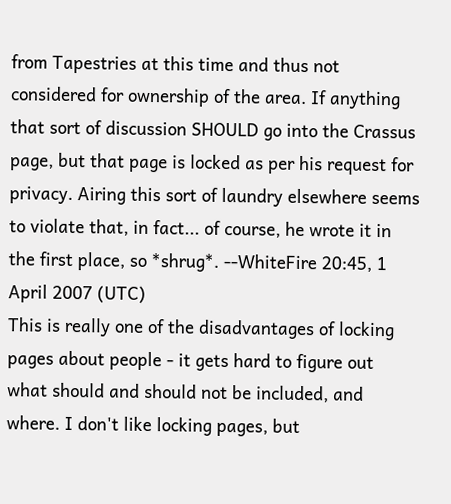from Tapestries at this time and thus not considered for ownership of the area. If anything that sort of discussion SHOULD go into the Crassus page, but that page is locked as per his request for privacy. Airing this sort of laundry elsewhere seems to violate that, in fact... of course, he wrote it in the first place, so *shrug*. --WhiteFire 20:45, 1 April 2007 (UTC)
This is really one of the disadvantages of locking pages about people - it gets hard to figure out what should and should not be included, and where. I don't like locking pages, but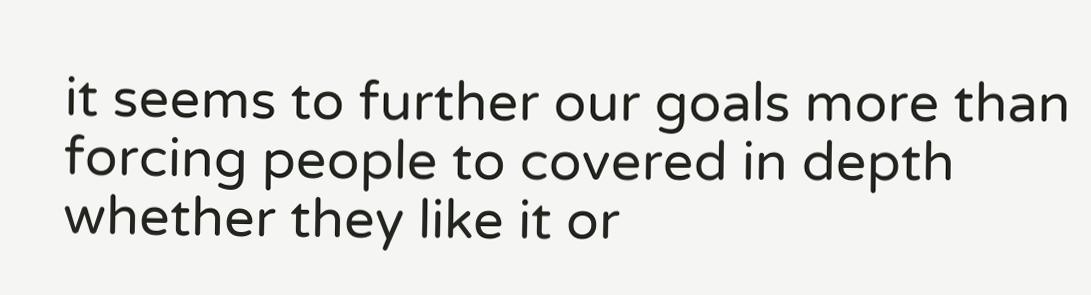it seems to further our goals more than forcing people to covered in depth whether they like it or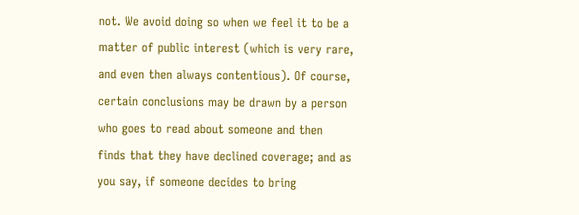not. We avoid doing so when we feel it to be a matter of public interest (which is very rare, and even then always contentious). Of course, certain conclusions may be drawn by a person who goes to read about someone and then finds that they have declined coverage; and as you say, if someone decides to bring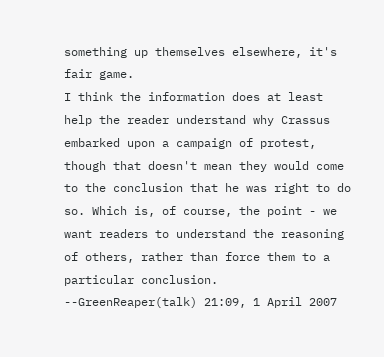something up themselves elsewhere, it's fair game.
I think the information does at least help the reader understand why Crassus embarked upon a campaign of protest, though that doesn't mean they would come to the conclusion that he was right to do so. Which is, of course, the point - we want readers to understand the reasoning of others, rather than force them to a particular conclusion. --GreenReaper(talk) 21:09, 1 April 2007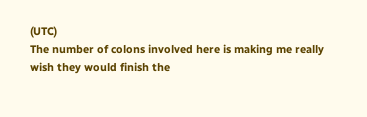(UTC)
The number of colons involved here is making me really wish they would finish the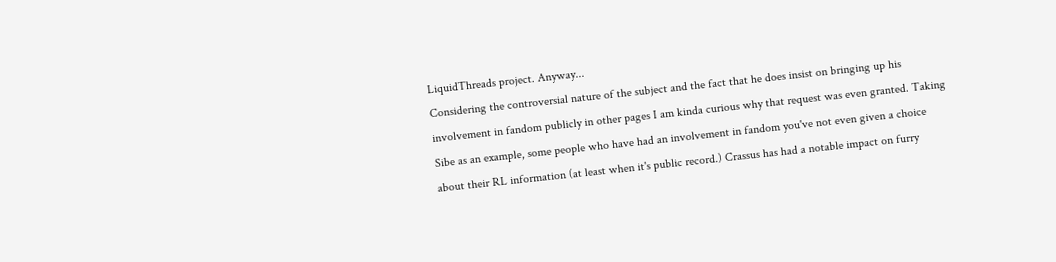LiquidThreads project. Anyway...
Considering the controversial nature of the subject and the fact that he does insist on bringing up his involvement in fandom publicly in other pages I am kinda curious why that request was even granted. Taking Sibe as an example, some people who have had an involvement in fandom you've not even given a choice about their RL information (at least when it's public record.) Crassus has had a notable impact on furry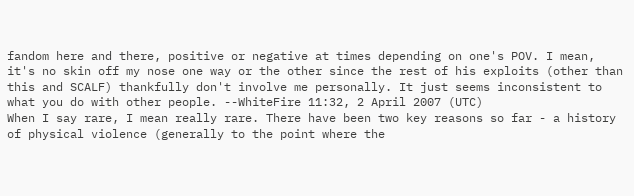fandom here and there, positive or negative at times depending on one's POV. I mean, it's no skin off my nose one way or the other since the rest of his exploits (other than this and SCALF) thankfully don't involve me personally. It just seems inconsistent to what you do with other people. --WhiteFire 11:32, 2 April 2007 (UTC)
When I say rare, I mean really rare. There have been two key reasons so far - a history of physical violence (generally to the point where the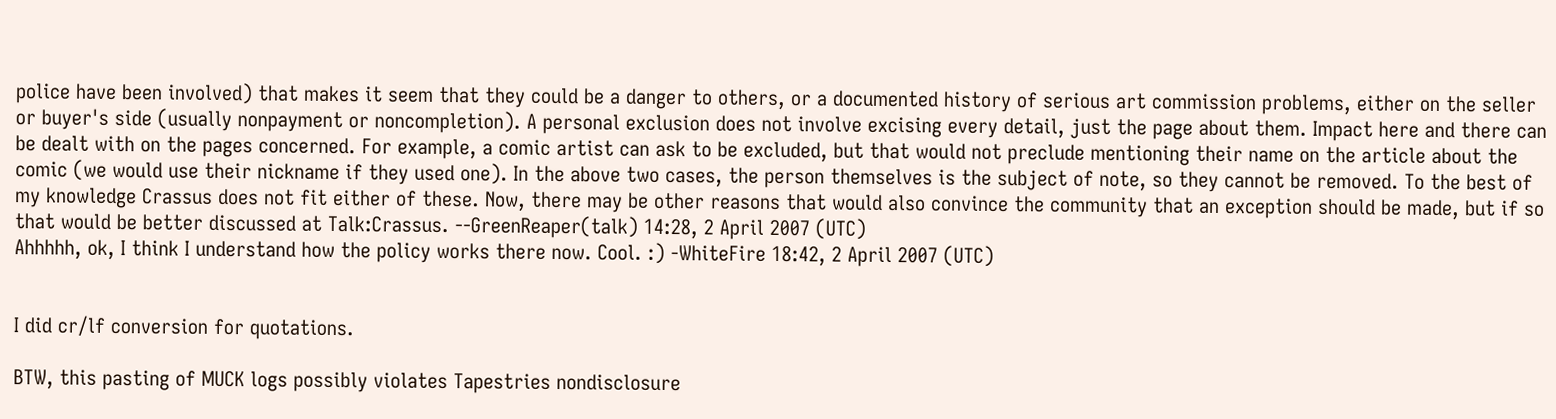police have been involved) that makes it seem that they could be a danger to others, or a documented history of serious art commission problems, either on the seller or buyer's side (usually nonpayment or noncompletion). A personal exclusion does not involve excising every detail, just the page about them. Impact here and there can be dealt with on the pages concerned. For example, a comic artist can ask to be excluded, but that would not preclude mentioning their name on the article about the comic (we would use their nickname if they used one). In the above two cases, the person themselves is the subject of note, so they cannot be removed. To the best of my knowledge Crassus does not fit either of these. Now, there may be other reasons that would also convince the community that an exception should be made, but if so that would be better discussed at Talk:Crassus. --GreenReaper(talk) 14:28, 2 April 2007 (UTC)
Ahhhhh, ok, I think I understand how the policy works there now. Cool. :) -WhiteFire 18:42, 2 April 2007 (UTC)


I did cr/lf conversion for quotations.

BTW, this pasting of MUCK logs possibly violates Tapestries nondisclosure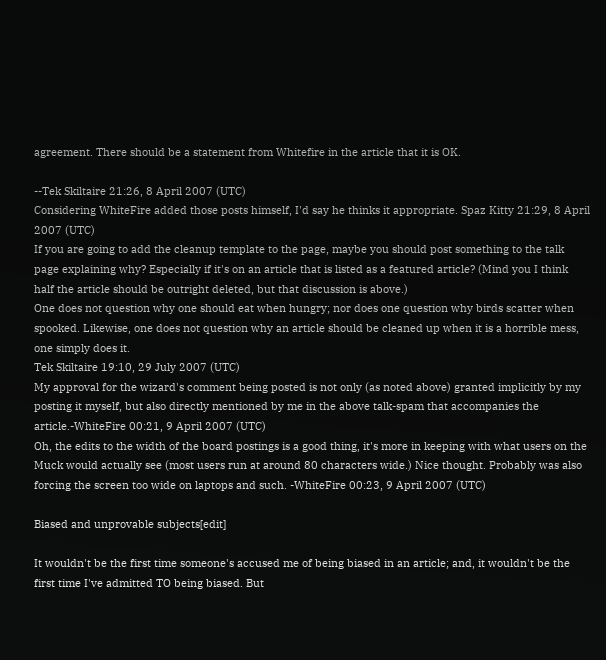agreement. There should be a statement from Whitefire in the article that it is OK.

--Tek Skiltaire 21:26, 8 April 2007 (UTC)
Considering WhiteFire added those posts himself, I'd say he thinks it appropriate. Spaz Kitty 21:29, 8 April 2007 (UTC)
If you are going to add the cleanup template to the page, maybe you should post something to the talk page explaining why? Especially if it's on an article that is listed as a featured article? (Mind you I think half the article should be outright deleted, but that discussion is above.)
One does not question why one should eat when hungry; nor does one question why birds scatter when spooked. Likewise, one does not question why an article should be cleaned up when it is a horrible mess, one simply does it.
Tek Skiltaire 19:10, 29 July 2007 (UTC)
My approval for the wizard's comment being posted is not only (as noted above) granted implicitly by my posting it myself, but also directly mentioned by me in the above talk-spam that accompanies the article.-WhiteFire 00:21, 9 April 2007 (UTC)
Oh, the edits to the width of the board postings is a good thing, it's more in keeping with what users on the Muck would actually see (most users run at around 80 characters wide.) Nice thought. Probably was also forcing the screen too wide on laptops and such. -WhiteFire 00:23, 9 April 2007 (UTC)

Biased and unprovable subjects[edit]

It wouldn't be the first time someone's accused me of being biased in an article; and, it wouldn't be the first time I've admitted TO being biased. But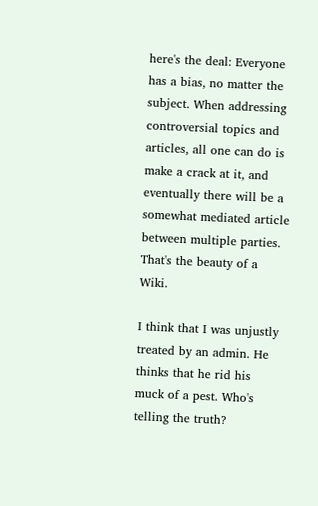here's the deal: Everyone has a bias, no matter the subject. When addressing controversial topics and articles, all one can do is make a crack at it, and eventually there will be a somewhat mediated article between multiple parties. That's the beauty of a Wiki.

I think that I was unjustly treated by an admin. He thinks that he rid his muck of a pest. Who's telling the truth?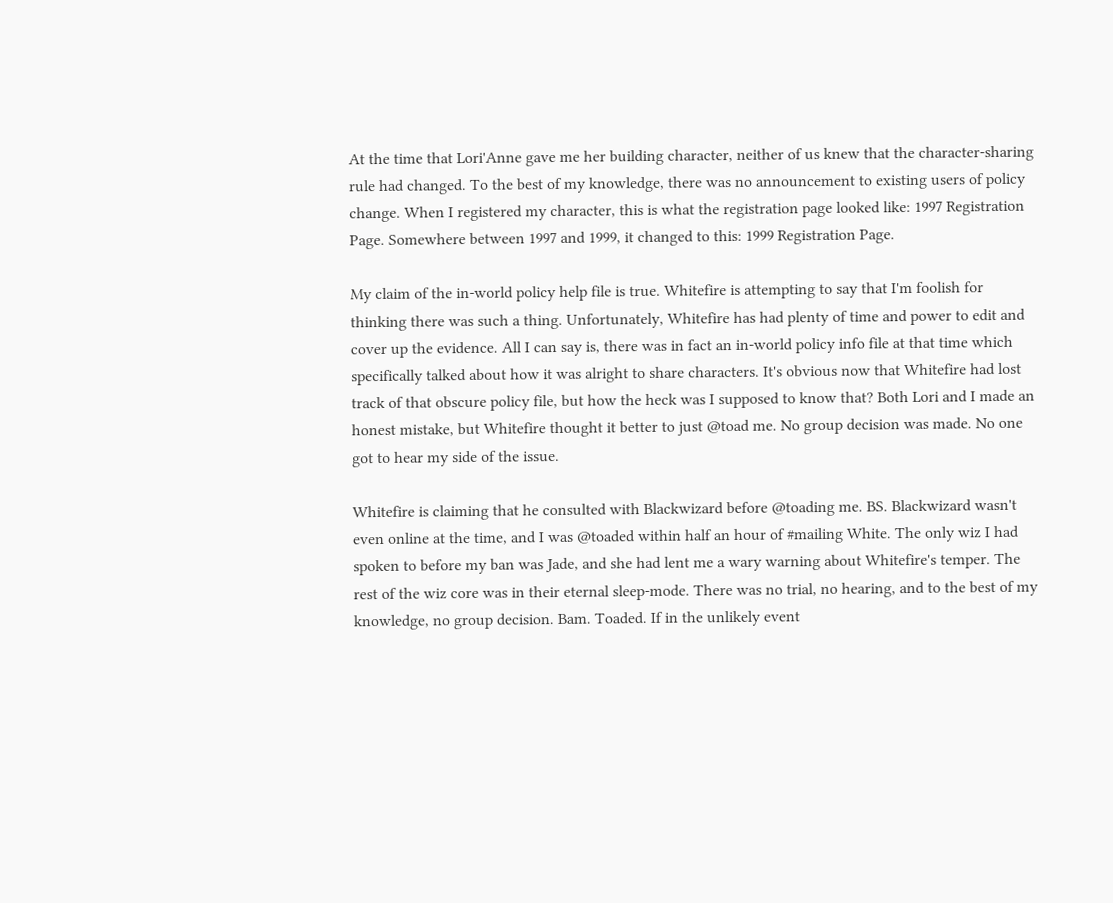At the time that Lori'Anne gave me her building character, neither of us knew that the character-sharing rule had changed. To the best of my knowledge, there was no announcement to existing users of policy change. When I registered my character, this is what the registration page looked like: 1997 Registration Page. Somewhere between 1997 and 1999, it changed to this: 1999 Registration Page.

My claim of the in-world policy help file is true. Whitefire is attempting to say that I'm foolish for thinking there was such a thing. Unfortunately, Whitefire has had plenty of time and power to edit and cover up the evidence. All I can say is, there was in fact an in-world policy info file at that time which specifically talked about how it was alright to share characters. It's obvious now that Whitefire had lost track of that obscure policy file, but how the heck was I supposed to know that? Both Lori and I made an honest mistake, but Whitefire thought it better to just @toad me. No group decision was made. No one got to hear my side of the issue.

Whitefire is claiming that he consulted with Blackwizard before @toading me. BS. Blackwizard wasn't even online at the time, and I was @toaded within half an hour of #mailing White. The only wiz I had spoken to before my ban was Jade, and she had lent me a wary warning about Whitefire's temper. The rest of the wiz core was in their eternal sleep-mode. There was no trial, no hearing, and to the best of my knowledge, no group decision. Bam. Toaded. If in the unlikely event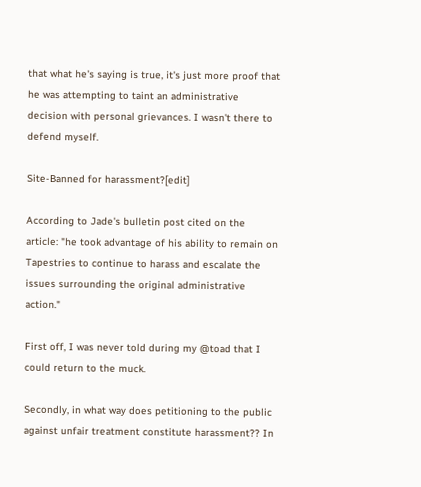that what he's saying is true, it's just more proof that he was attempting to taint an administrative decision with personal grievances. I wasn't there to defend myself.

Site-Banned for harassment?[edit]

According to Jade's bulletin post cited on the article: "he took advantage of his ability to remain on Tapestries to continue to harass and escalate the issues surrounding the original administrative action."

First off, I was never told during my @toad that I could return to the muck.

Secondly, in what way does petitioning to the public against unfair treatment constitute harassment?? In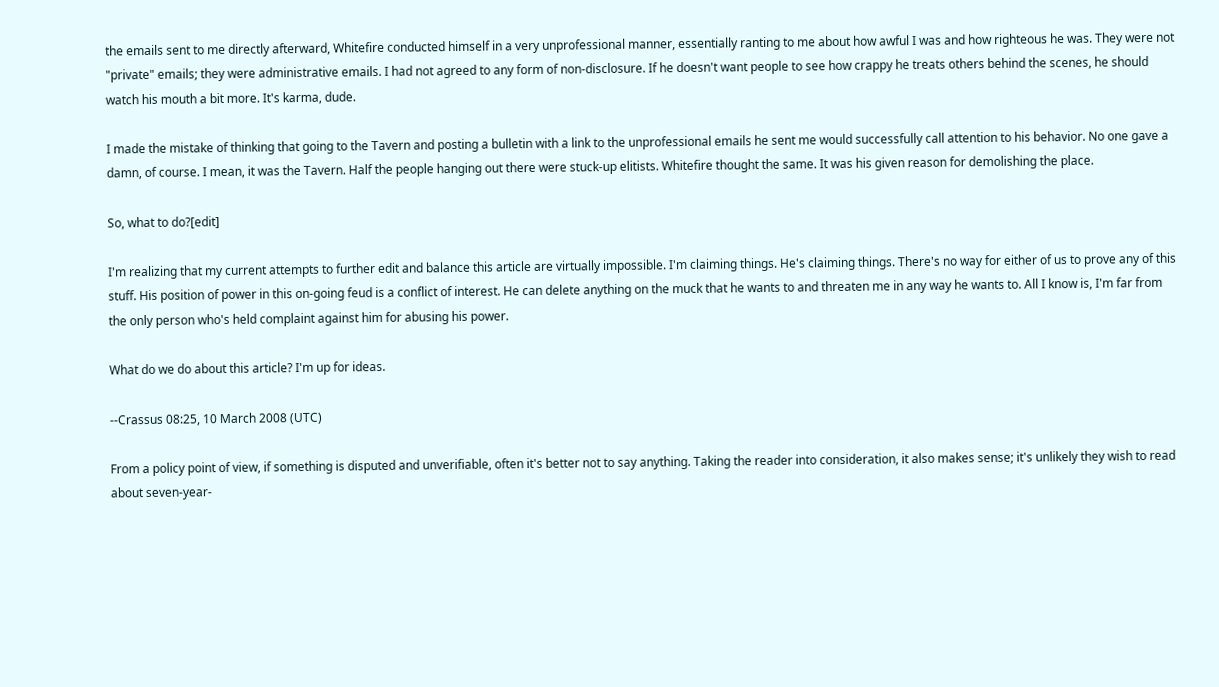the emails sent to me directly afterward, Whitefire conducted himself in a very unprofessional manner, essentially ranting to me about how awful I was and how righteous he was. They were not "private" emails; they were administrative emails. I had not agreed to any form of non-disclosure. If he doesn't want people to see how crappy he treats others behind the scenes, he should watch his mouth a bit more. It's karma, dude.

I made the mistake of thinking that going to the Tavern and posting a bulletin with a link to the unprofessional emails he sent me would successfully call attention to his behavior. No one gave a damn, of course. I mean, it was the Tavern. Half the people hanging out there were stuck-up elitists. Whitefire thought the same. It was his given reason for demolishing the place.

So, what to do?[edit]

I'm realizing that my current attempts to further edit and balance this article are virtually impossible. I'm claiming things. He's claiming things. There's no way for either of us to prove any of this stuff. His position of power in this on-going feud is a conflict of interest. He can delete anything on the muck that he wants to and threaten me in any way he wants to. All I know is, I'm far from the only person who's held complaint against him for abusing his power.

What do we do about this article? I'm up for ideas.

--Crassus 08:25, 10 March 2008 (UTC)

From a policy point of view, if something is disputed and unverifiable, often it's better not to say anything. Taking the reader into consideration, it also makes sense; it's unlikely they wish to read about seven-year-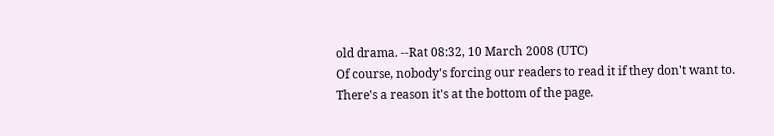old drama. --Rat 08:32, 10 March 2008 (UTC)
Of course, nobody's forcing our readers to read it if they don't want to. There's a reason it's at the bottom of the page.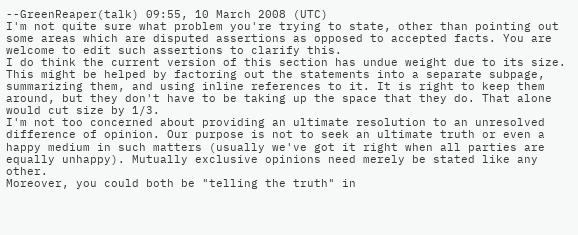--GreenReaper(talk) 09:55, 10 March 2008 (UTC)
I'm not quite sure what problem you're trying to state, other than pointing out some areas which are disputed assertions as opposed to accepted facts. You are welcome to edit such assertions to clarify this.
I do think the current version of this section has undue weight due to its size. This might be helped by factoring out the statements into a separate subpage, summarizing them, and using inline references to it. It is right to keep them around, but they don't have to be taking up the space that they do. That alone would cut size by 1/3.
I'm not too concerned about providing an ultimate resolution to an unresolved difference of opinion. Our purpose is not to seek an ultimate truth or even a happy medium in such matters (usually we've got it right when all parties are equally unhappy). Mutually exclusive opinions need merely be stated like any other.
Moreover, you could both be "telling the truth" in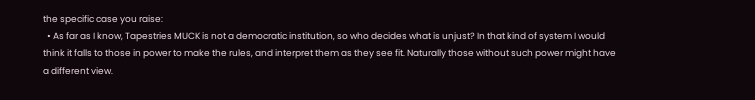the specific case you raise:
  • As far as I know, Tapestries MUCK is not a democratic institution, so who decides what is unjust? In that kind of system I would think it falls to those in power to make the rules, and interpret them as they see fit. Naturally those without such power might have a different view.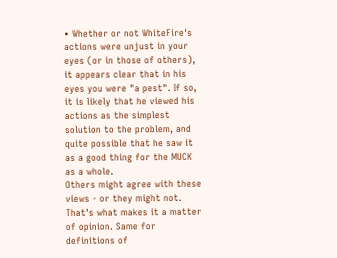• Whether or not WhiteFire's actions were unjust in your eyes (or in those of others), it appears clear that in his eyes you were "a pest". If so, it is likely that he viewed his actions as the simplest solution to the problem, and quite possible that he saw it as a good thing for the MUCK as a whole.
Others might agree with these views - or they might not. That's what makes it a matter of opinion. Same for definitions of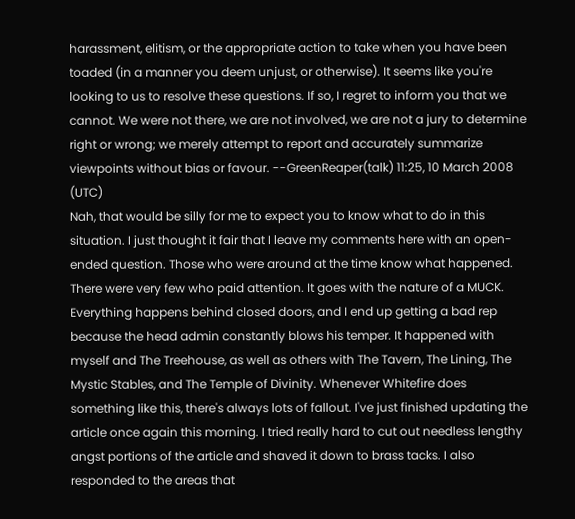harassment, elitism, or the appropriate action to take when you have been toaded (in a manner you deem unjust, or otherwise). It seems like you're looking to us to resolve these questions. If so, I regret to inform you that we cannot. We were not there, we are not involved, we are not a jury to determine right or wrong; we merely attempt to report and accurately summarize viewpoints without bias or favour. --GreenReaper(talk) 11:25, 10 March 2008 (UTC)
Nah, that would be silly for me to expect you to know what to do in this situation. I just thought it fair that I leave my comments here with an open-ended question. Those who were around at the time know what happened. There were very few who paid attention. It goes with the nature of a MUCK. Everything happens behind closed doors, and I end up getting a bad rep because the head admin constantly blows his temper. It happened with myself and The Treehouse, as well as others with The Tavern, The Lining, The Mystic Stables, and The Temple of Divinity. Whenever Whitefire does something like this, there's always lots of fallout. I've just finished updating the article once again this morning. I tried really hard to cut out needless lengthy angst portions of the article and shaved it down to brass tacks. I also responded to the areas that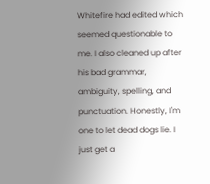Whitefire had edited which seemed questionable to me. I also cleaned up after his bad grammar, ambiguity, spelling, and punctuation. Honestly, I'm one to let dead dogs lie. I just get a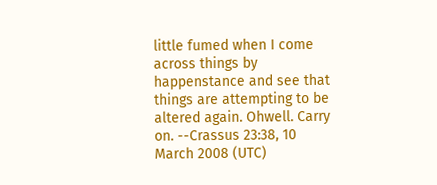little fumed when I come across things by happenstance and see that things are attempting to be altered again. Ohwell. Carry on. --Crassus 23:38, 10 March 2008 (UTC)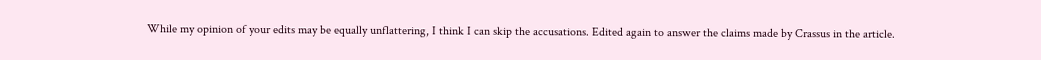While my opinion of your edits may be equally unflattering, I think I can skip the accusations. Edited again to answer the claims made by Crassus in the article.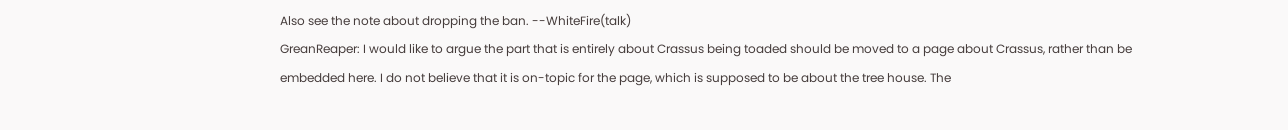Also see the note about dropping the ban. --WhiteFire(talk)
GreanReaper: I would like to argue the part that is entirely about Crassus being toaded should be moved to a page about Crassus, rather than be embedded here. I do not believe that it is on-topic for the page, which is supposed to be about the tree house. The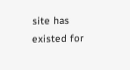site has existed for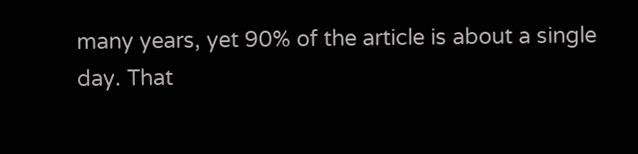many years, yet 90% of the article is about a single day. That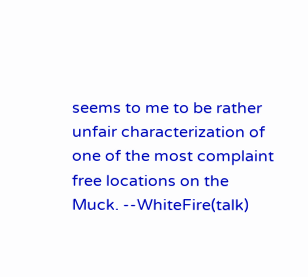seems to me to be rather unfair characterization of one of the most complaint free locations on the Muck. --WhiteFire(talk)